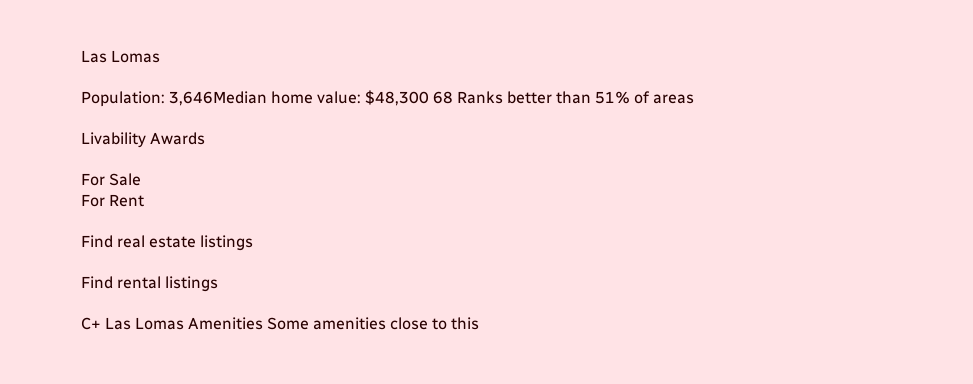Las Lomas

Population: 3,646Median home value: $48,300 68 Ranks better than 51% of areas

Livability Awards

For Sale
For Rent

Find real estate listings

Find rental listings

C+ Las Lomas Amenities Some amenities close to this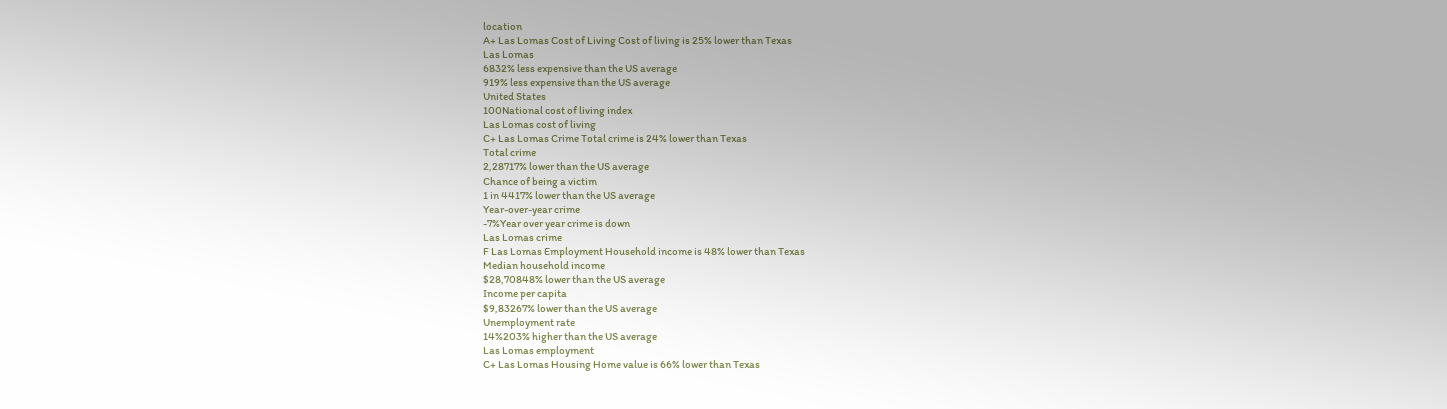location
A+ Las Lomas Cost of Living Cost of living is 25% lower than Texas
Las Lomas
6832% less expensive than the US average
919% less expensive than the US average
United States
100National cost of living index
Las Lomas cost of living
C+ Las Lomas Crime Total crime is 24% lower than Texas
Total crime
2,28717% lower than the US average
Chance of being a victim
1 in 4417% lower than the US average
Year-over-year crime
-7%Year over year crime is down
Las Lomas crime
F Las Lomas Employment Household income is 48% lower than Texas
Median household income
$28,70848% lower than the US average
Income per capita
$9,83267% lower than the US average
Unemployment rate
14%203% higher than the US average
Las Lomas employment
C+ Las Lomas Housing Home value is 66% lower than Texas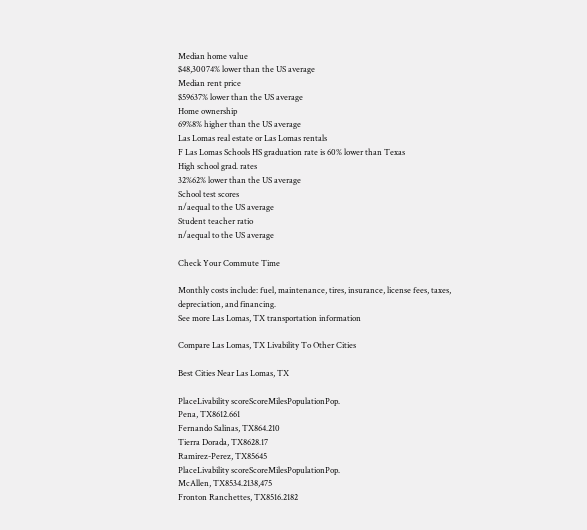Median home value
$48,30074% lower than the US average
Median rent price
$59637% lower than the US average
Home ownership
69%8% higher than the US average
Las Lomas real estate or Las Lomas rentals
F Las Lomas Schools HS graduation rate is 60% lower than Texas
High school grad. rates
32%62% lower than the US average
School test scores
n/aequal to the US average
Student teacher ratio
n/aequal to the US average

Check Your Commute Time

Monthly costs include: fuel, maintenance, tires, insurance, license fees, taxes, depreciation, and financing.
See more Las Lomas, TX transportation information

Compare Las Lomas, TX Livability To Other Cities

Best Cities Near Las Lomas, TX

PlaceLivability scoreScoreMilesPopulationPop.
Pena, TX8612.661
Fernando Salinas, TX864.210
Tierra Dorada, TX8628.17
Ramirez-Perez, TX85645
PlaceLivability scoreScoreMilesPopulationPop.
McAllen, TX8534.2138,475
Fronton Ranchettes, TX8516.2182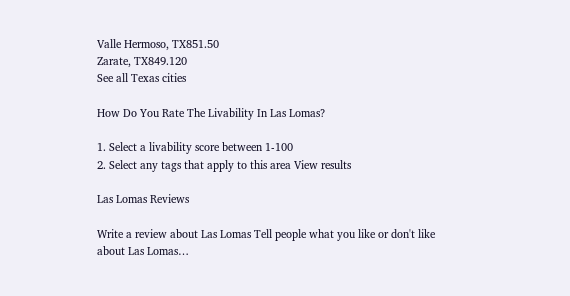Valle Hermoso, TX851.50
Zarate, TX849.120
See all Texas cities

How Do You Rate The Livability In Las Lomas?

1. Select a livability score between 1-100
2. Select any tags that apply to this area View results

Las Lomas Reviews

Write a review about Las Lomas Tell people what you like or don't like about Las Lomas…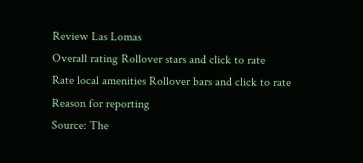Review Las Lomas
Overall rating Rollover stars and click to rate
Rate local amenities Rollover bars and click to rate
Reason for reporting
Source: The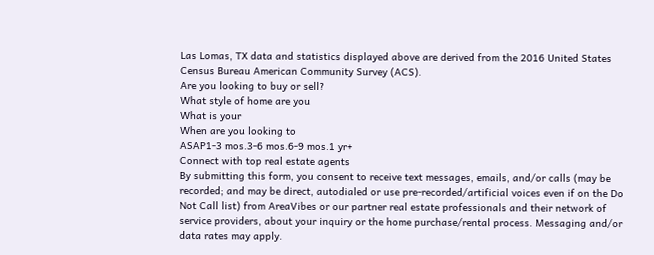Las Lomas, TX data and statistics displayed above are derived from the 2016 United States Census Bureau American Community Survey (ACS).
Are you looking to buy or sell?
What style of home are you
What is your
When are you looking to
ASAP1-3 mos.3-6 mos.6-9 mos.1 yr+
Connect with top real estate agents
By submitting this form, you consent to receive text messages, emails, and/or calls (may be recorded; and may be direct, autodialed or use pre-recorded/artificial voices even if on the Do Not Call list) from AreaVibes or our partner real estate professionals and their network of service providers, about your inquiry or the home purchase/rental process. Messaging and/or data rates may apply.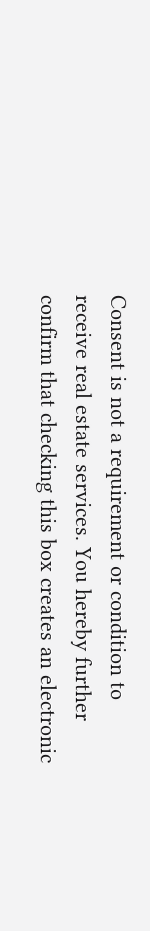Consent is not a requirement or condition to receive real estate services. You hereby further confirm that checking this box creates an electronic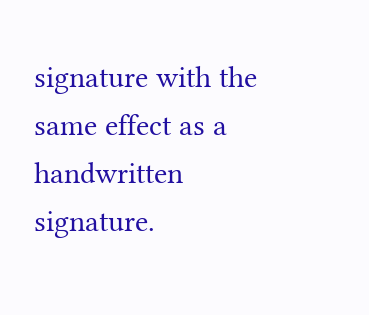signature with the same effect as a handwritten signature.